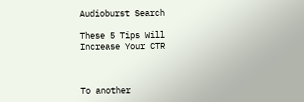Audioburst Search

These 5 Tips Will Increase Your CTR



To another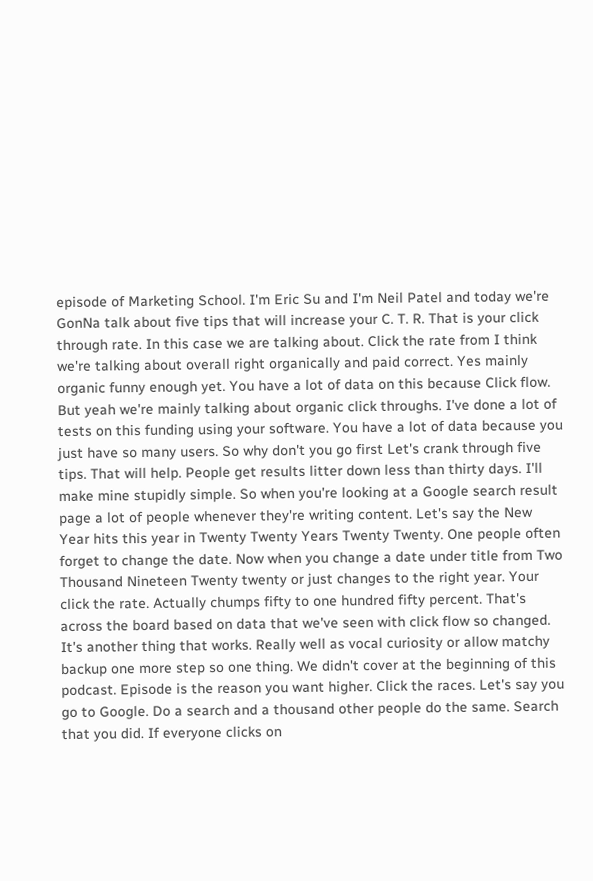episode of Marketing School. I'm Eric Su and I'm Neil Patel and today we're GonNa talk about five tips that will increase your C. T. R. That is your click through rate. In this case we are talking about. Click the rate from I think we're talking about overall right organically and paid correct. Yes mainly organic funny enough yet. You have a lot of data on this because Click flow. But yeah we're mainly talking about organic click throughs. I've done a lot of tests on this funding using your software. You have a lot of data because you just have so many users. So why don't you go first Let's crank through five tips. That will help. People get results litter down less than thirty days. I'll make mine stupidly simple. So when you're looking at a Google search result page a lot of people whenever they're writing content. Let's say the New Year hits this year in Twenty Twenty Years Twenty Twenty. One people often forget to change the date. Now when you change a date under title from Two Thousand Nineteen Twenty twenty or just changes to the right year. Your click the rate. Actually chumps fifty to one hundred fifty percent. That's across the board based on data that we've seen with click flow so changed. It's another thing that works. Really well as vocal curiosity or allow matchy backup one more step so one thing. We didn't cover at the beginning of this podcast. Episode is the reason you want higher. Click the races. Let's say you go to Google. Do a search and a thousand other people do the same. Search that you did. If everyone clicks on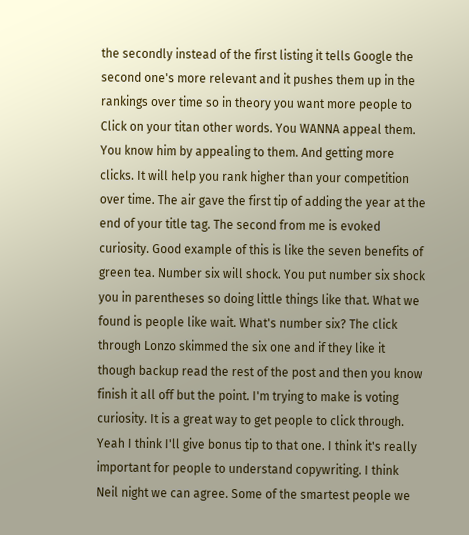the secondly instead of the first listing it tells Google the second one's more relevant and it pushes them up in the rankings over time so in theory you want more people to Click on your titan other words. You WANNA appeal them. You know him by appealing to them. And getting more clicks. It will help you rank higher than your competition over time. The air gave the first tip of adding the year at the end of your title tag. The second from me is evoked curiosity. Good example of this is like the seven benefits of green tea. Number six will shock. You put number six shock you in parentheses so doing little things like that. What we found is people like wait. What's number six? The click through Lonzo skimmed the six one and if they like it though backup read the rest of the post and then you know finish it all off but the point. I'm trying to make is voting curiosity. It is a great way to get people to click through. Yeah I think I'll give bonus tip to that one. I think it's really important for people to understand copywriting. I think Neil night we can agree. Some of the smartest people we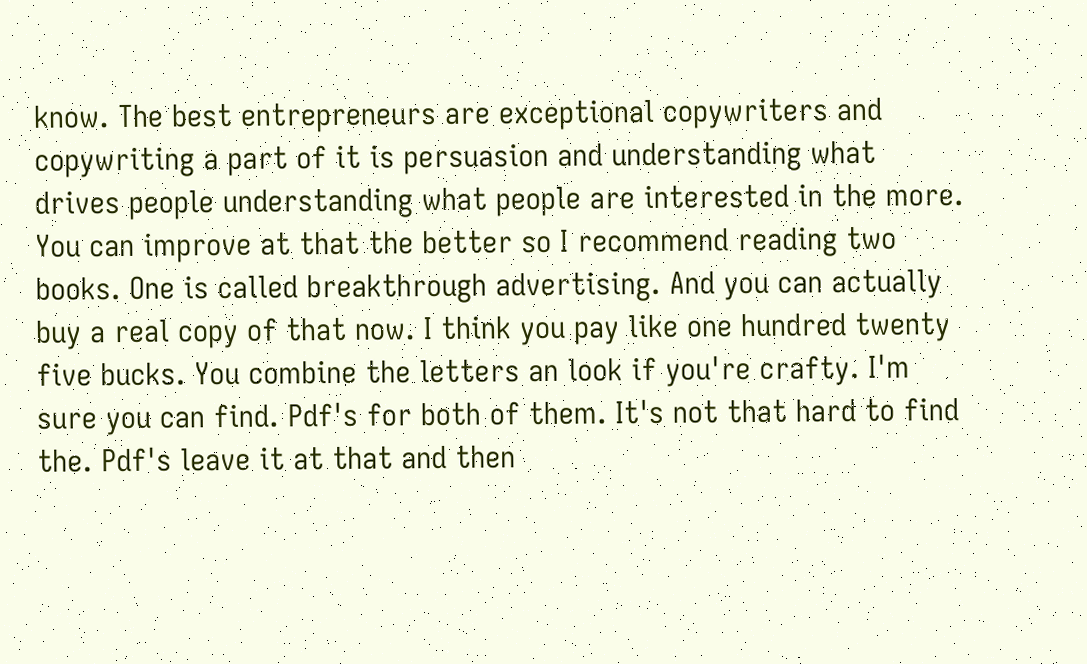know. The best entrepreneurs are exceptional copywriters and copywriting a part of it is persuasion and understanding what drives people understanding what people are interested in the more. You can improve at that the better so I recommend reading two books. One is called breakthrough advertising. And you can actually buy a real copy of that now. I think you pay like one hundred twenty five bucks. You combine the letters an look if you're crafty. I'm sure you can find. Pdf's for both of them. It's not that hard to find the. Pdf's leave it at that and then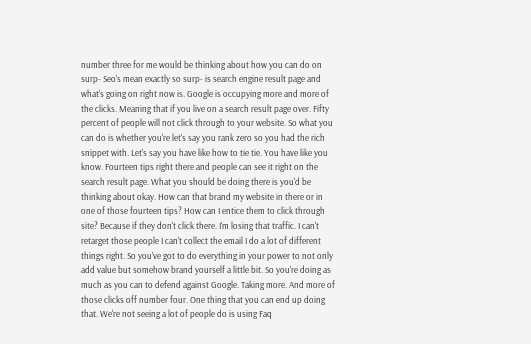number three for me would be thinking about how you can do on surp- Seo's mean exactly so surp- is search engine result page and what's going on right now is. Google is occupying more and more of the clicks. Meaning that if you live on a search result page over. Fifty percent of people will not click through to your website. So what you can do is whether you're let's say you rank zero so you had the rich snippet with. Let's say you have like how to tie tie. You have like you know. Fourteen tips right there and people can see it right on the search result page. What you should be doing there is you'd be thinking about okay. How can that brand my website in there or in one of those fourteen tips? How can I entice them to click through site? Because if they don't click there. I'm losing that traffic. I can't retarget those people I can't collect the email I do a lot of different things right. So you've got to do everything in your power to not only add value but somehow brand yourself a little bit. So you're doing as much as you can to defend against Google. Taking more. And more of those clicks off number four. One thing that you can end up doing that. We're not seeing a lot of people do is using Faq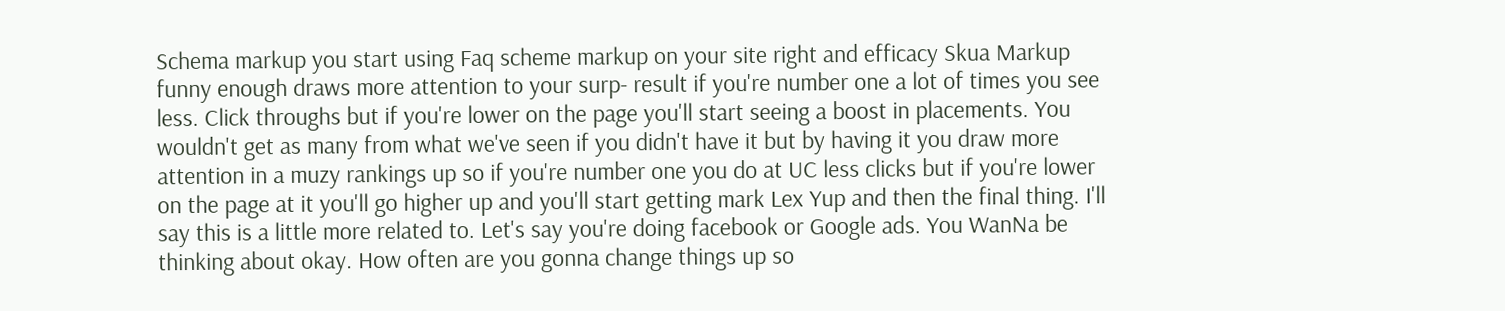Schema markup you start using Faq scheme markup on your site right and efficacy Skua Markup funny enough draws more attention to your surp- result if you're number one a lot of times you see less. Click throughs but if you're lower on the page you'll start seeing a boost in placements. You wouldn't get as many from what we've seen if you didn't have it but by having it you draw more attention in a muzy rankings up so if you're number one you do at UC less clicks but if you're lower on the page at it you'll go higher up and you'll start getting mark Lex Yup and then the final thing. I'll say this is a little more related to. Let's say you're doing facebook or Google ads. You WanNa be thinking about okay. How often are you gonna change things up so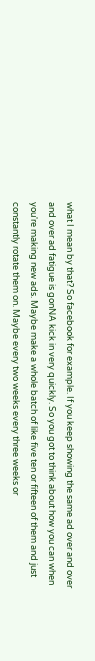what I mean by that? So facebook for example. If you keep showing the same ad over and over and over ad fatigue is gonNA kick in very quickly. So you got to think about how you can when you're making new ads. Maybe make a whole batch of like five ten or fifteen of them and just constantly rotate them on. Maybe every two weeks every three weeks or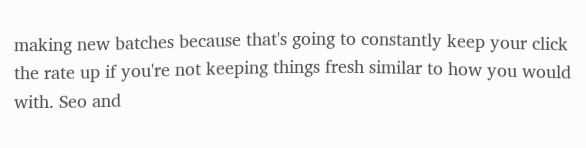making new batches because that's going to constantly keep your click the rate up if you're not keeping things fresh similar to how you would with. Seo and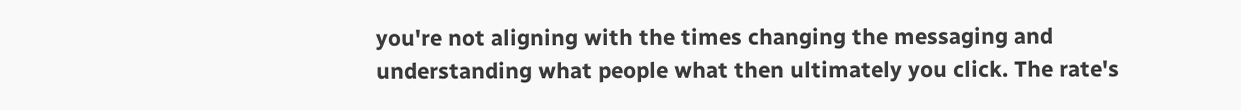you're not aligning with the times changing the messaging and understanding what people what then ultimately you click. The rate's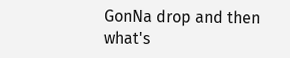GonNa drop and then what's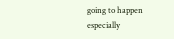going to happen especially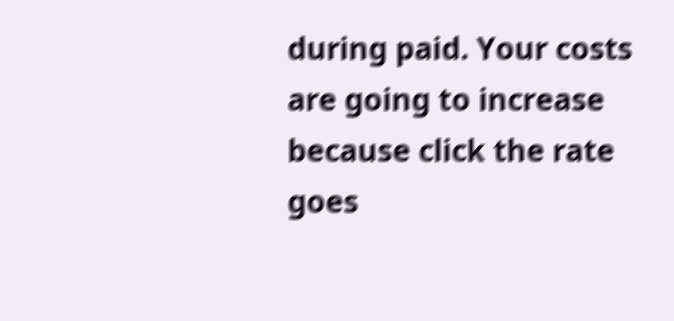during paid. Your costs are going to increase because click the rate goes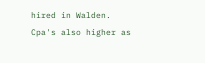hired in Walden. Cpa's also higher as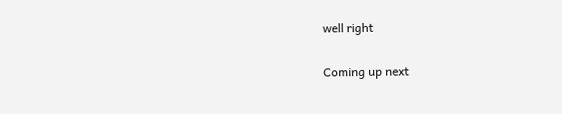well right

Coming up next